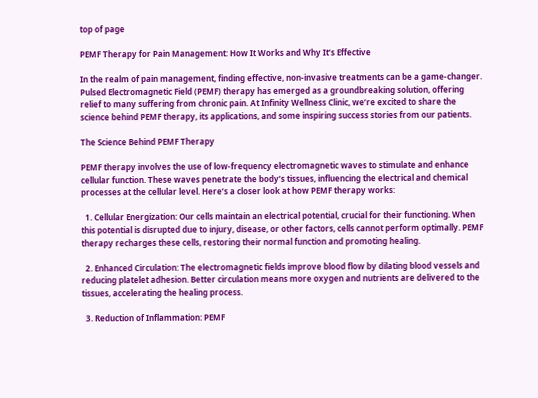top of page

PEMF Therapy for Pain Management: How It Works and Why It’s Effective

In the realm of pain management, finding effective, non-invasive treatments can be a game-changer. Pulsed Electromagnetic Field (PEMF) therapy has emerged as a groundbreaking solution, offering relief to many suffering from chronic pain. At Infinity Wellness Clinic, we’re excited to share the science behind PEMF therapy, its applications, and some inspiring success stories from our patients.

The Science Behind PEMF Therapy

PEMF therapy involves the use of low-frequency electromagnetic waves to stimulate and enhance cellular function. These waves penetrate the body’s tissues, influencing the electrical and chemical processes at the cellular level. Here’s a closer look at how PEMF therapy works:

  1. Cellular Energization: Our cells maintain an electrical potential, crucial for their functioning. When this potential is disrupted due to injury, disease, or other factors, cells cannot perform optimally. PEMF therapy recharges these cells, restoring their normal function and promoting healing.

  2. Enhanced Circulation: The electromagnetic fields improve blood flow by dilating blood vessels and reducing platelet adhesion. Better circulation means more oxygen and nutrients are delivered to the tissues, accelerating the healing process.

  3. Reduction of Inflammation: PEMF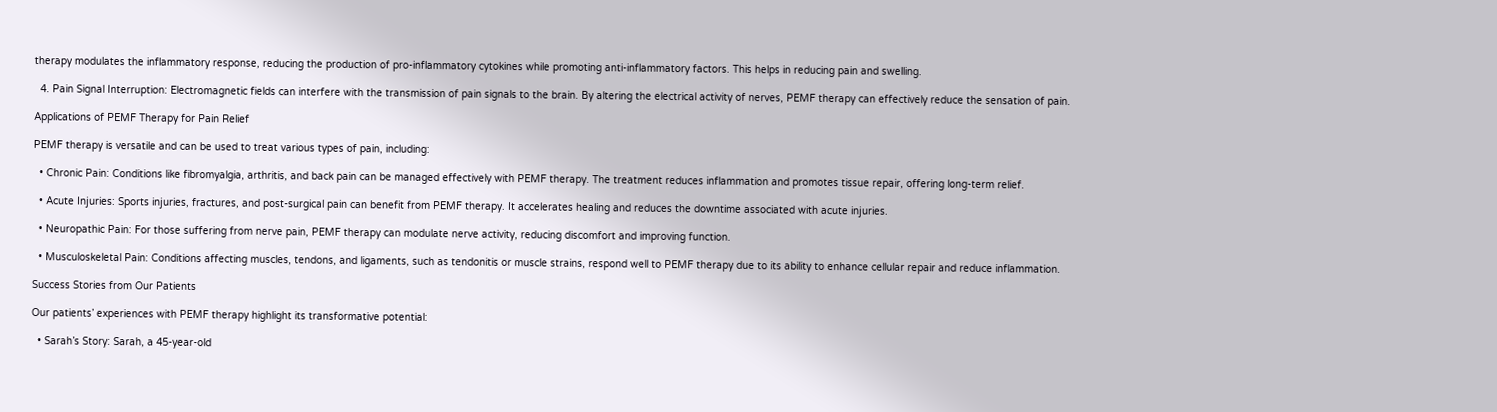therapy modulates the inflammatory response, reducing the production of pro-inflammatory cytokines while promoting anti-inflammatory factors. This helps in reducing pain and swelling.

  4. Pain Signal Interruption: Electromagnetic fields can interfere with the transmission of pain signals to the brain. By altering the electrical activity of nerves, PEMF therapy can effectively reduce the sensation of pain.

Applications of PEMF Therapy for Pain Relief

PEMF therapy is versatile and can be used to treat various types of pain, including:

  • Chronic Pain: Conditions like fibromyalgia, arthritis, and back pain can be managed effectively with PEMF therapy. The treatment reduces inflammation and promotes tissue repair, offering long-term relief.

  • Acute Injuries: Sports injuries, fractures, and post-surgical pain can benefit from PEMF therapy. It accelerates healing and reduces the downtime associated with acute injuries.

  • Neuropathic Pain: For those suffering from nerve pain, PEMF therapy can modulate nerve activity, reducing discomfort and improving function.

  • Musculoskeletal Pain: Conditions affecting muscles, tendons, and ligaments, such as tendonitis or muscle strains, respond well to PEMF therapy due to its ability to enhance cellular repair and reduce inflammation.

Success Stories from Our Patients

Our patients’ experiences with PEMF therapy highlight its transformative potential:

  • Sarah’s Story: Sarah, a 45-year-old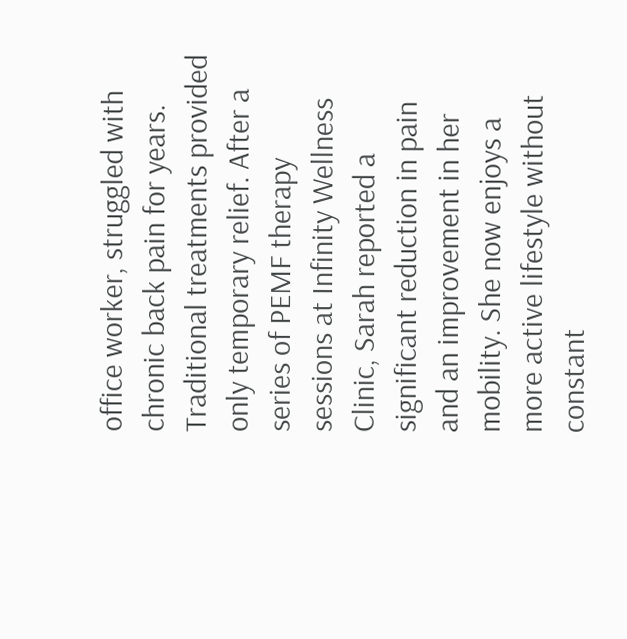office worker, struggled with chronic back pain for years. Traditional treatments provided only temporary relief. After a series of PEMF therapy sessions at Infinity Wellness Clinic, Sarah reported a significant reduction in pain and an improvement in her mobility. She now enjoys a more active lifestyle without constant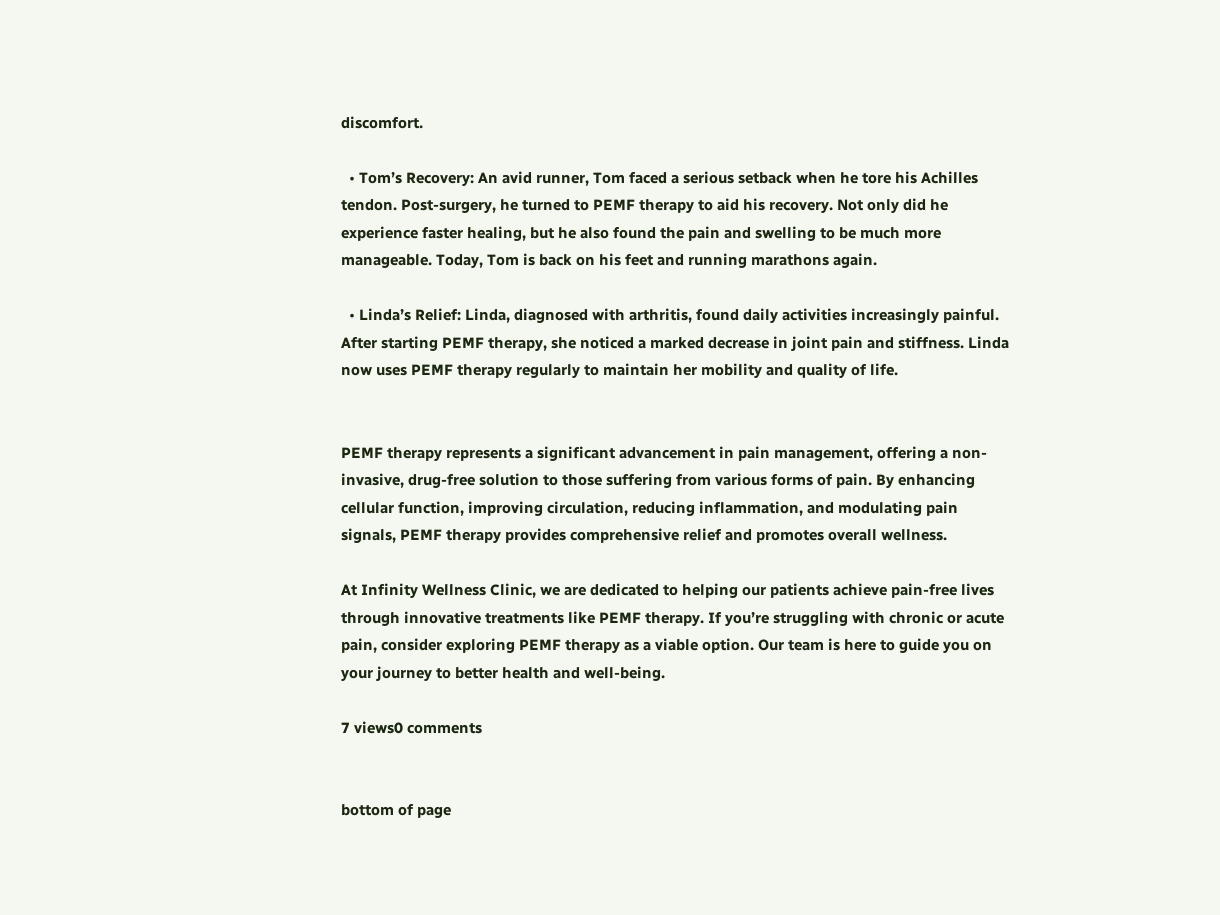discomfort.

  • Tom’s Recovery: An avid runner, Tom faced a serious setback when he tore his Achilles tendon. Post-surgery, he turned to PEMF therapy to aid his recovery. Not only did he experience faster healing, but he also found the pain and swelling to be much more manageable. Today, Tom is back on his feet and running marathons again.

  • Linda’s Relief: Linda, diagnosed with arthritis, found daily activities increasingly painful. After starting PEMF therapy, she noticed a marked decrease in joint pain and stiffness. Linda now uses PEMF therapy regularly to maintain her mobility and quality of life.


PEMF therapy represents a significant advancement in pain management, offering a non-invasive, drug-free solution to those suffering from various forms of pain. By enhancing cellular function, improving circulation, reducing inflammation, and modulating pain signals, PEMF therapy provides comprehensive relief and promotes overall wellness.

At Infinity Wellness Clinic, we are dedicated to helping our patients achieve pain-free lives through innovative treatments like PEMF therapy. If you’re struggling with chronic or acute pain, consider exploring PEMF therapy as a viable option. Our team is here to guide you on your journey to better health and well-being.

7 views0 comments


bottom of page